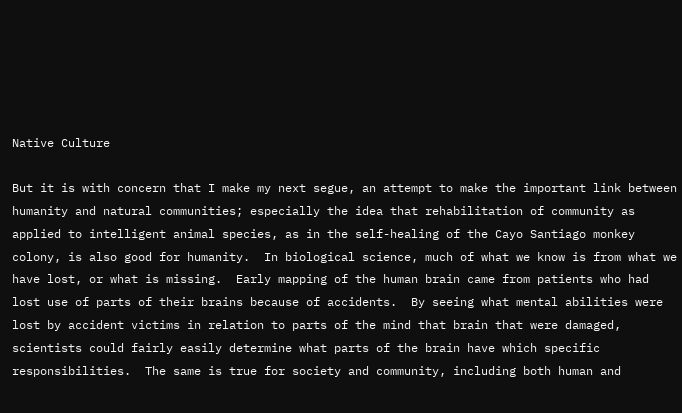Native Culture

But it is with concern that I make my next segue, an attempt to make the important link between humanity and natural communities; especially the idea that rehabilitation of community as applied to intelligent animal species, as in the self-healing of the Cayo Santiago monkey colony, is also good for humanity.  In biological science, much of what we know is from what we have lost, or what is missing.  Early mapping of the human brain came from patients who had lost use of parts of their brains because of accidents.  By seeing what mental abilities were lost by accident victims in relation to parts of the mind that brain that were damaged, scientists could fairly easily determine what parts of the brain have which specific responsibilities.  The same is true for society and community, including both human and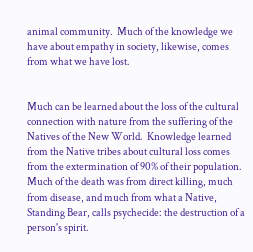animal community.  Much of the knowledge we have about empathy in society, likewise, comes from what we have lost.


Much can be learned about the loss of the cultural connection with nature from the suffering of the Natives of the New World.  Knowledge learned from the Native tribes about cultural loss comes from the extermination of 90% of their population. Much of the death was from direct killing, much from disease, and much from what a Native, Standing Bear, calls psychecide: the destruction of a person's spirit.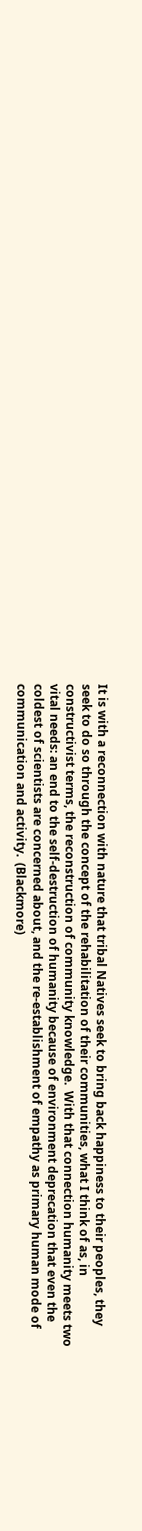It is with a reconnection with nature that tribal Natives seek to bring back happiness to their peoples, they seek to do so through the concept of the rehabilitation of their communities, what I think of as, in constructivist terms, the reconstruction of community knowledge.  With that connection humanity meets two vital needs: an end to the self-destruction of humanity because of environment deprecation that even the coldest of scientists are concerned about, and the re-establishment of empathy as primary human mode of communication and activity.  (Blackmore)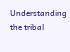Understanding the tribal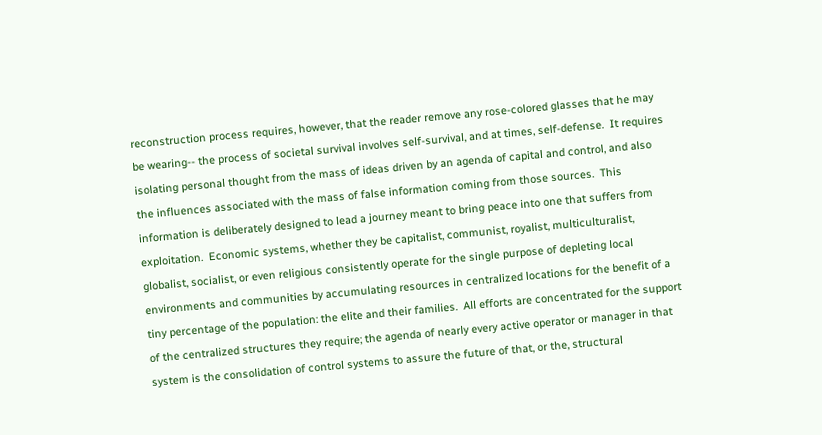reconstruction process requires, however, that the reader remove any rose-colored glasses that he may be wearing-- the process of societal survival involves self-survival, and at times, self-defense.  It requires isolating personal thought from the mass of ideas driven by an agenda of capital and control, and also the influences associated with the mass of false information coming from those sources.  This information is deliberately designed to lead a journey meant to bring peace into one that suffers from exploitation.  Economic systems, whether they be capitalist, communist, royalist, multiculturalist, globalist, socialist, or even religious consistently operate for the single purpose of depleting local environments and communities by accumulating resources in centralized locations for the benefit of a tiny percentage of the population: the elite and their families.  All efforts are concentrated for the support of the centralized structures they require; the agenda of nearly every active operator or manager in that system is the consolidation of control systems to assure the future of that, or the, structural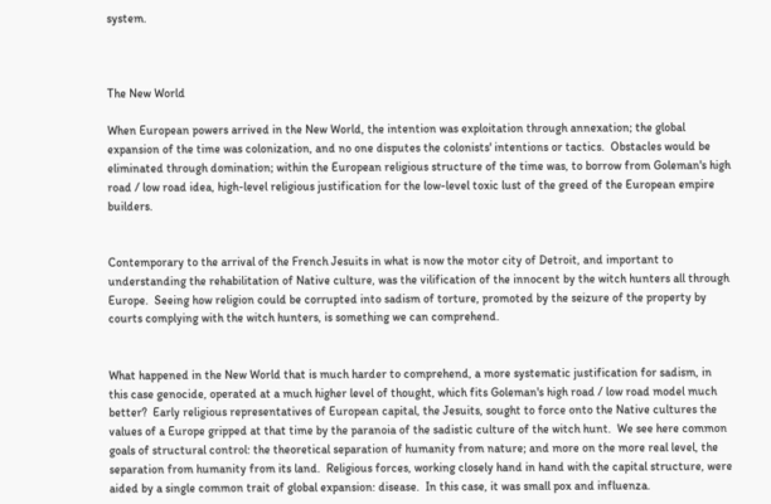system.



The New World

When European powers arrived in the New World, the intention was exploitation through annexation; the global expansion of the time was colonization, and no one disputes the colonists' intentions or tactics.  Obstacles would be eliminated through domination; within the European religious structure of the time was, to borrow from Goleman's high road / low road idea, high-level religious justification for the low-level toxic lust of the greed of the European empire builders.


Contemporary to the arrival of the French Jesuits in what is now the motor city of Detroit, and important to understanding the rehabilitation of Native culture, was the vilification of the innocent by the witch hunters all through Europe.  Seeing how religion could be corrupted into sadism of torture, promoted by the seizure of the property by courts complying with the witch hunters, is something we can comprehend.


What happened in the New World that is much harder to comprehend, a more systematic justification for sadism, in this case genocide, operated at a much higher level of thought, which fits Goleman's high road / low road model much better?  Early religious representatives of European capital, the Jesuits, sought to force onto the Native cultures the values of a Europe gripped at that time by the paranoia of the sadistic culture of the witch hunt.  We see here common goals of structural control: the theoretical separation of humanity from nature; and more on the more real level, the separation from humanity from its land.  Religious forces, working closely hand in hand with the capital structure, were aided by a single common trait of global expansion: disease.  In this case, it was small pox and influenza.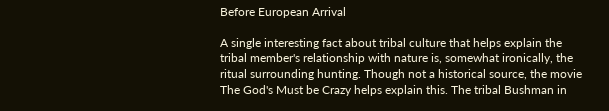Before European Arrival

A single interesting fact about tribal culture that helps explain the tribal member's relationship with nature is, somewhat ironically, the ritual surrounding hunting. Though not a historical source, the movie The God's Must be Crazy helps explain this. The tribal Bushman in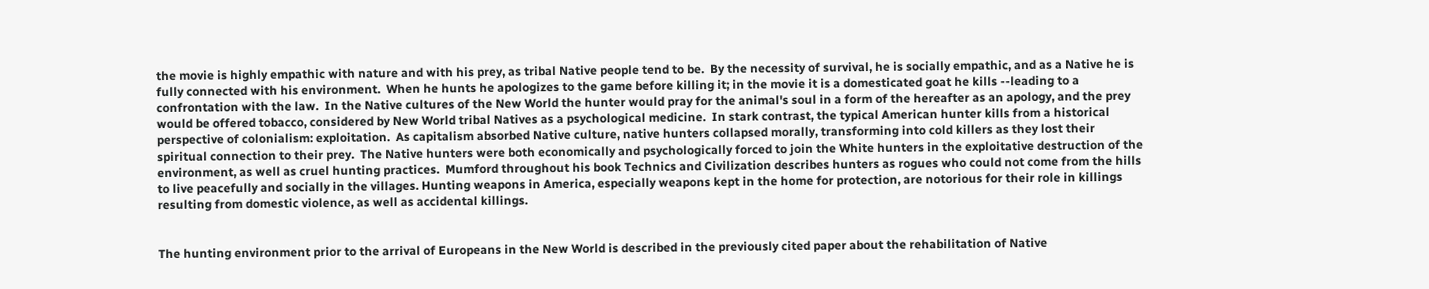the movie is highly empathic with nature and with his prey, as tribal Native people tend to be.  By the necessity of survival, he is socially empathic, and as a Native he is fully connected with his environment.  When he hunts he apologizes to the game before killing it; in the movie it is a domesticated goat he kills --leading to a confrontation with the law.  In the Native cultures of the New World the hunter would pray for the animal's soul in a form of the hereafter as an apology, and the prey would be offered tobacco, considered by New World tribal Natives as a psychological medicine.  In stark contrast, the typical American hunter kills from a historical perspective of colonialism: exploitation.  As capitalism absorbed Native culture, native hunters collapsed morally, transforming into cold killers as they lost their spiritual connection to their prey.  The Native hunters were both economically and psychologically forced to join the White hunters in the exploitative destruction of the environment, as well as cruel hunting practices.  Mumford throughout his book Technics and Civilization describes hunters as rogues who could not come from the hills to live peacefully and socially in the villages. Hunting weapons in America, especially weapons kept in the home for protection, are notorious for their role in killings resulting from domestic violence, as well as accidental killings.


The hunting environment prior to the arrival of Europeans in the New World is described in the previously cited paper about the rehabilitation of Native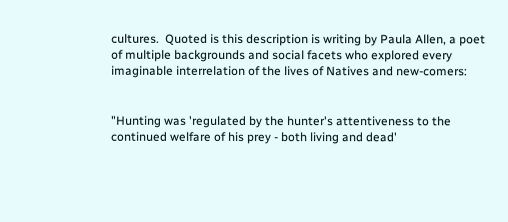cultures.  Quoted is this description is writing by Paula Allen, a poet of multiple backgrounds and social facets who explored every imaginable interrelation of the lives of Natives and new-comers:


"Hunting was 'regulated by the hunter's attentiveness to the continued welfare of his prey - both living and dead'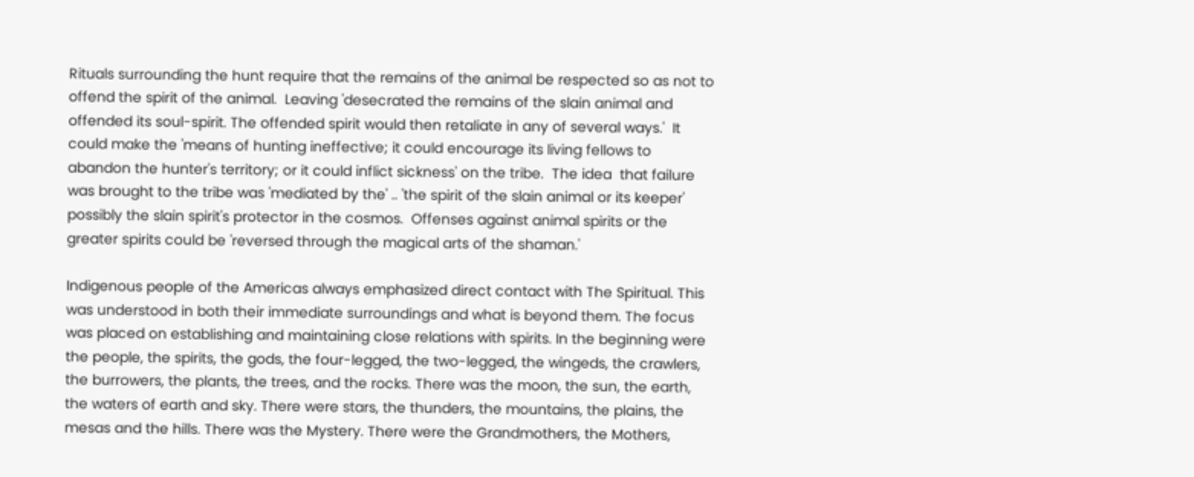Rituals surrounding the hunt require that the remains of the animal be respected so as not to offend the spirit of the animal.  Leaving 'desecrated the remains of the slain animal and offended its soul-spirit. The offended spirit would then retaliate in any of several ways.'  It could make the 'means of hunting ineffective; it could encourage its living fellows to abandon the hunter's territory; or it could inflict sickness' on the tribe.  The idea  that failure was brought to the tribe was 'mediated by the' .. 'the spirit of the slain animal or its keeper' possibly the slain spirit's protector in the cosmos.  Offenses against animal spirits or the greater spirits could be 'reversed through the magical arts of the shaman.'

Indigenous people of the Americas always emphasized direct contact with The Spiritual. This was understood in both their immediate surroundings and what is beyond them. The focus was placed on establishing and maintaining close relations with spirits. In the beginning were the people, the spirits, the gods, the four-legged, the two-legged, the wingeds, the crawlers, the burrowers, the plants, the trees, and the rocks. There was the moon, the sun, the earth, the waters of earth and sky. There were stars, the thunders, the mountains, the plains, the mesas and the hills. There was the Mystery. There were the Grandmothers, the Mothers,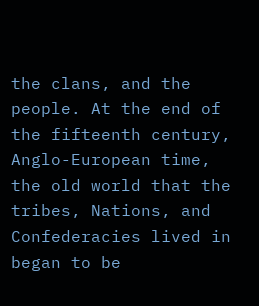the clans, and the people. At the end of the fifteenth century, Anglo-European time, the old world that the tribes, Nations, and Confederacies lived in began to be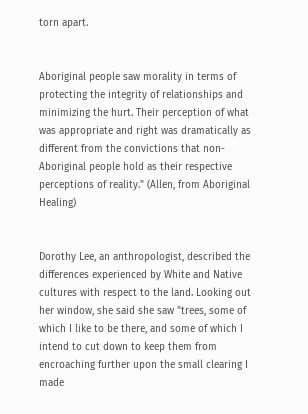torn apart.


Aboriginal people saw morality in terms of protecting the integrity of relationships and minimizing the hurt. Their perception of what was appropriate and right was dramatically as different from the convictions that non-Aboriginal people hold as their respective perceptions of reality." (Allen, from Aboriginal Healing)


Dorothy Lee, an anthropologist, described the differences experienced by White and Native cultures with respect to the land. Looking out her window, she said she saw "trees, some of which I like to be there, and some of which I intend to cut down to keep them from encroaching further upon the small clearing I made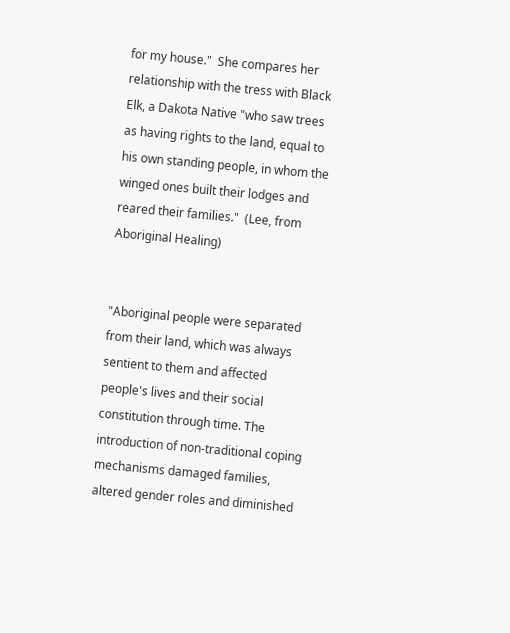for my house."  She compares her relationship with the tress with Black Elk, a Dakota Native "who saw trees as having rights to the land, equal to his own standing people, in whom the winged ones built their lodges and reared their families."  (Lee, from Aboriginal Healing)


"Aboriginal people were separated from their land, which was always sentient to them and affected people's lives and their social constitution through time. The introduction of non-traditional coping mechanisms damaged families, altered gender roles and diminished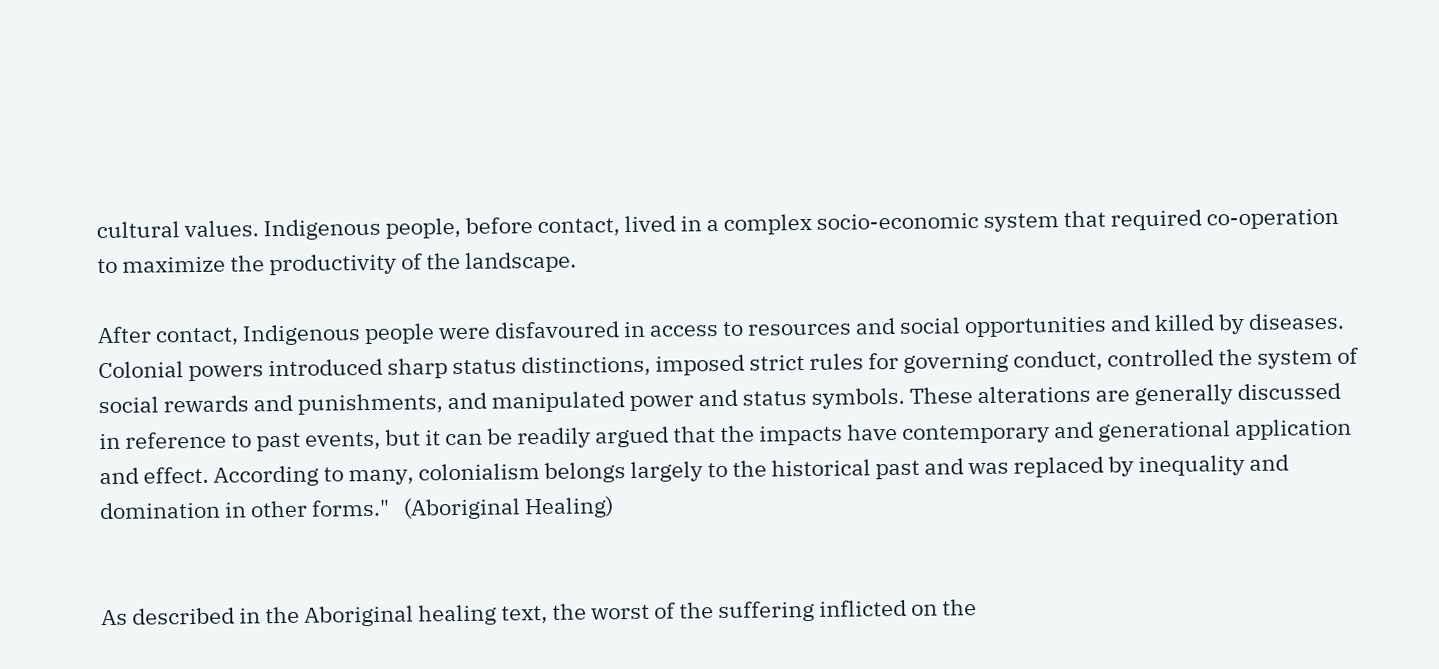cultural values. Indigenous people, before contact, lived in a complex socio-economic system that required co-operation to maximize the productivity of the landscape.

After contact, Indigenous people were disfavoured in access to resources and social opportunities and killed by diseases. Colonial powers introduced sharp status distinctions, imposed strict rules for governing conduct, controlled the system of social rewards and punishments, and manipulated power and status symbols. These alterations are generally discussed in reference to past events, but it can be readily argued that the impacts have contemporary and generational application and effect. According to many, colonialism belongs largely to the historical past and was replaced by inequality and domination in other forms."   (Aboriginal Healing)


As described in the Aboriginal healing text, the worst of the suffering inflicted on the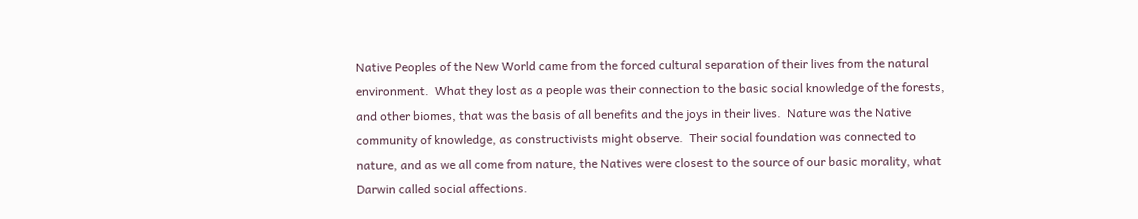Native Peoples of the New World came from the forced cultural separation of their lives from the natural environment.  What they lost as a people was their connection to the basic social knowledge of the forests, and other biomes, that was the basis of all benefits and the joys in their lives.  Nature was the Native community of knowledge, as constructivists might observe.  Their social foundation was connected to nature, and as we all come from nature, the Natives were closest to the source of our basic morality, what Darwin called social affections.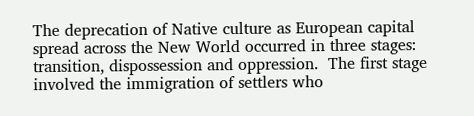The deprecation of Native culture as European capital spread across the New World occurred in three stages: transition, dispossession and oppression.  The first stage involved the immigration of settlers who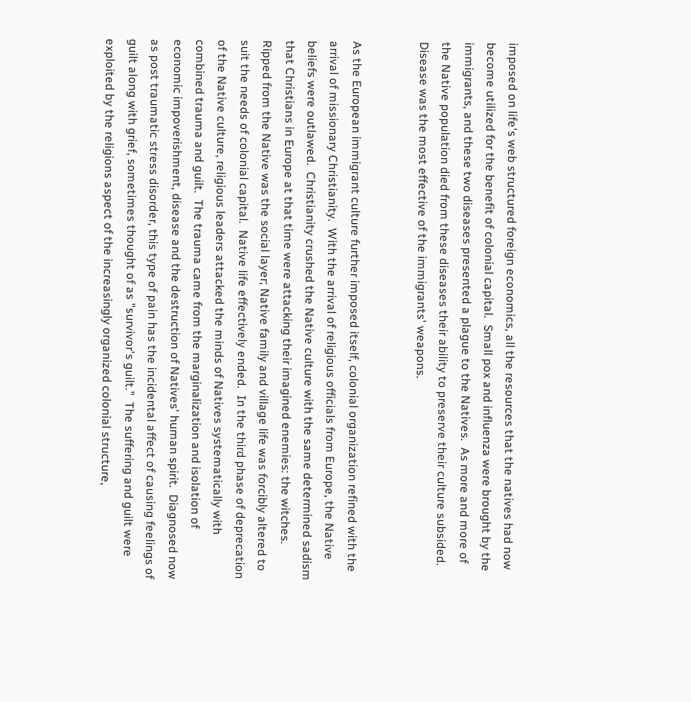imposed on life's web structured foreign economics, all the resources that the natives had now become utilized for the benefit of colonial capital.  Small pox and influenza were brought by the immigrants, and these two diseases presented a plague to the Natives.  As more and more of the Native population died from these diseases their ability to preserve their culture subsided.  Disease was the most effective of the immigrants' weapons.


As the European immigrant culture further imposed itself, colonial organization refined with the arrival of missionary Christianity.  With the arrival of religious officials from Europe, the Native beliefs were outlawed.  Christianity crushed the Native culture with the same determined sadism that Christians in Europe at that time were attacking their imagined enemies: the witches.  Ripped from the Native was the social layer; Native family and village life was forcibly altered to suit the needs of colonial capital.  Native life effectively ended.  In the third phase of deprecation of the Native culture, religious leaders attacked the minds of Natives systematically with combined trauma and guilt.  The trauma came from the marginalization and isolation of economic impoverishment, disease and the destruction of Natives' human spirit.  Diagnosed now as post traumatic stress disorder, this type of pain has the incidental affect of causing feelings of guilt along with grief, sometimes thought of as "survivor's guilt."  The suffering and guilt were exploited by the religions aspect of the increasingly organized colonial structure,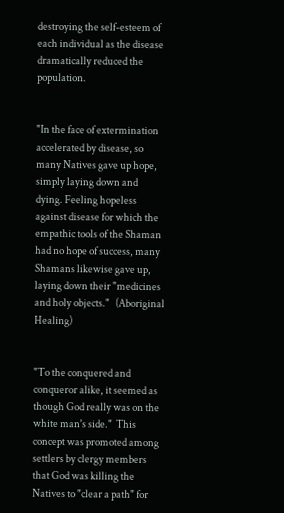destroying the self-esteem of each individual as the disease dramatically reduced the population.


"In the face of extermination accelerated by disease, so many Natives gave up hope, simply laying down and dying. Feeling hopeless against disease for which the empathic tools of the Shaman had no hope of success, many Shamans likewise gave up, laying down their "medicines and holy objects."   (Aboriginal Healing)


"To the conquered and conqueror alike, it seemed as though God really was on the white man's side."  This concept was promoted among settlers by clergy members that God was killing the Natives to "clear a path" for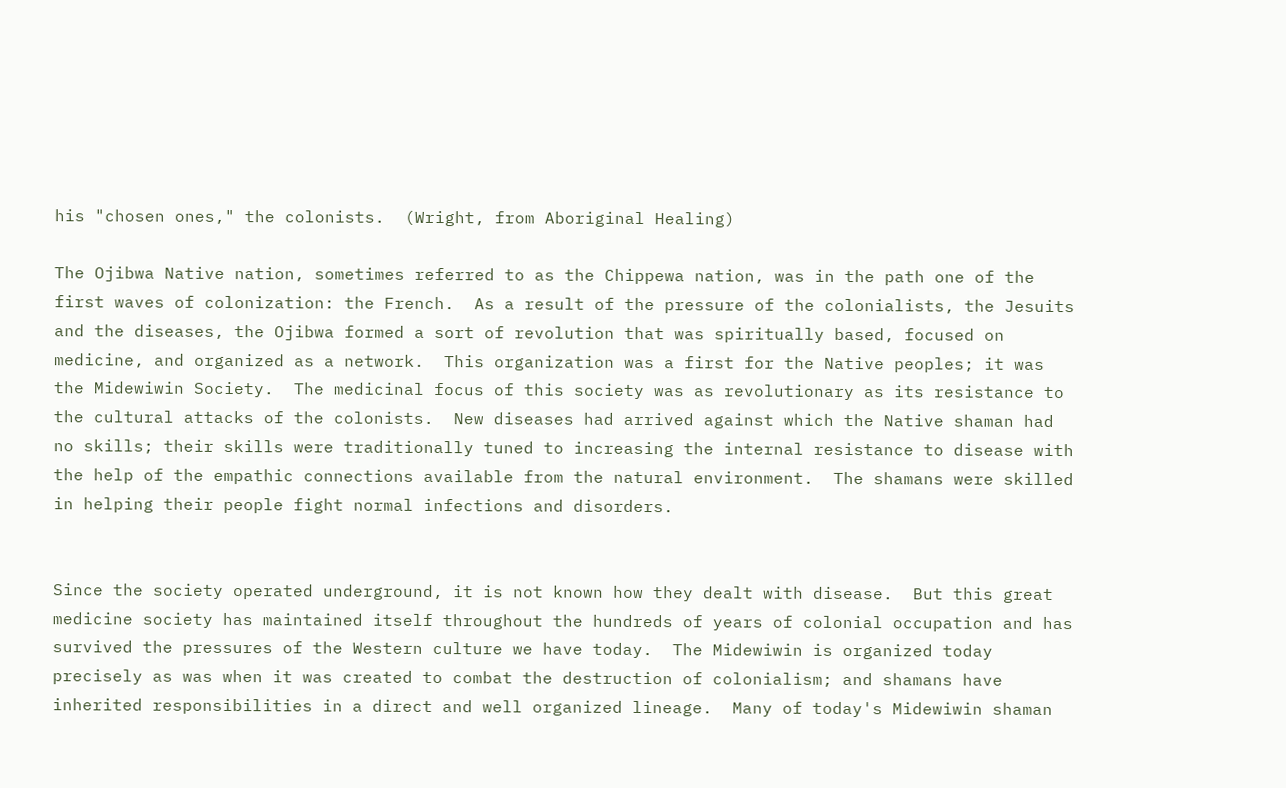his "chosen ones," the colonists.  (Wright, from Aboriginal Healing)

The Ojibwa Native nation, sometimes referred to as the Chippewa nation, was in the path one of the first waves of colonization: the French.  As a result of the pressure of the colonialists, the Jesuits and the diseases, the Ojibwa formed a sort of revolution that was spiritually based, focused on medicine, and organized as a network.  This organization was a first for the Native peoples; it was the Midewiwin Society.  The medicinal focus of this society was as revolutionary as its resistance to the cultural attacks of the colonists.  New diseases had arrived against which the Native shaman had no skills; their skills were traditionally tuned to increasing the internal resistance to disease with the help of the empathic connections available from the natural environment.  The shamans were skilled in helping their people fight normal infections and disorders.


Since the society operated underground, it is not known how they dealt with disease.  But this great medicine society has maintained itself throughout the hundreds of years of colonial occupation and has survived the pressures of the Western culture we have today.  The Midewiwin is organized today precisely as was when it was created to combat the destruction of colonialism; and shamans have inherited responsibilities in a direct and well organized lineage.  Many of today's Midewiwin shaman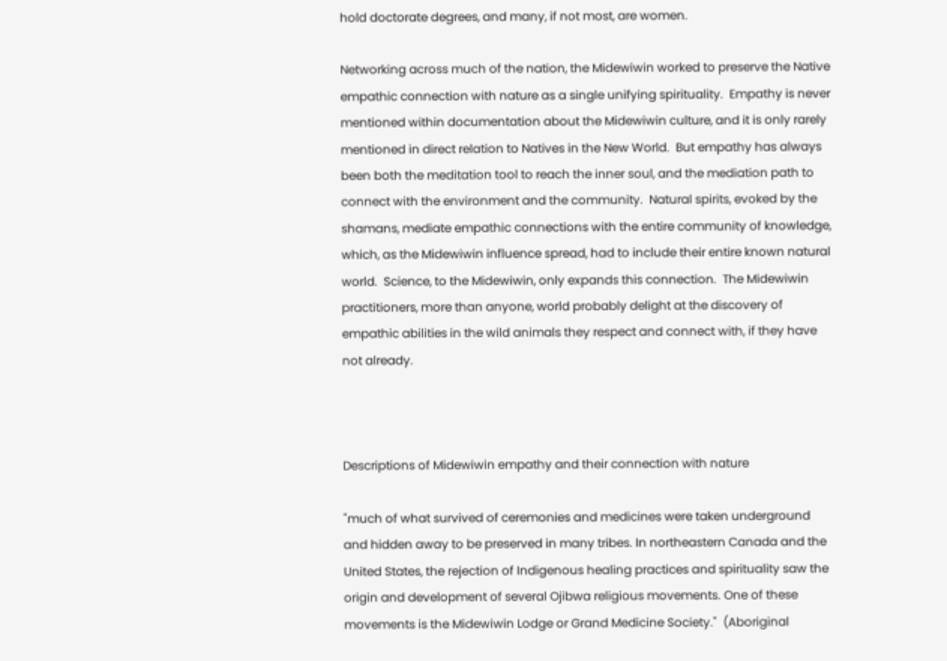hold doctorate degrees, and many, if not most, are women.

Networking across much of the nation, the Midewiwin worked to preserve the Native empathic connection with nature as a single unifying spirituality.  Empathy is never mentioned within documentation about the Midewiwin culture, and it is only rarely mentioned in direct relation to Natives in the New World.  But empathy has always been both the meditation tool to reach the inner soul, and the mediation path to connect with the environment and the community.  Natural spirits, evoked by the shamans, mediate empathic connections with the entire community of knowledge, which, as the Midewiwin influence spread, had to include their entire known natural world.  Science, to the Midewiwin, only expands this connection.  The Midewiwin practitioners, more than anyone, world probably delight at the discovery of empathic abilities in the wild animals they respect and connect with, if they have not already.



Descriptions of Midewiwin empathy and their connection with nature

"much of what survived of ceremonies and medicines were taken underground and hidden away to be preserved in many tribes. In northeastern Canada and the United States, the rejection of Indigenous healing practices and spirituality saw the origin and development of several Ojibwa religious movements. One of these movements is the Midewiwin Lodge or Grand Medicine Society."  (Aboriginal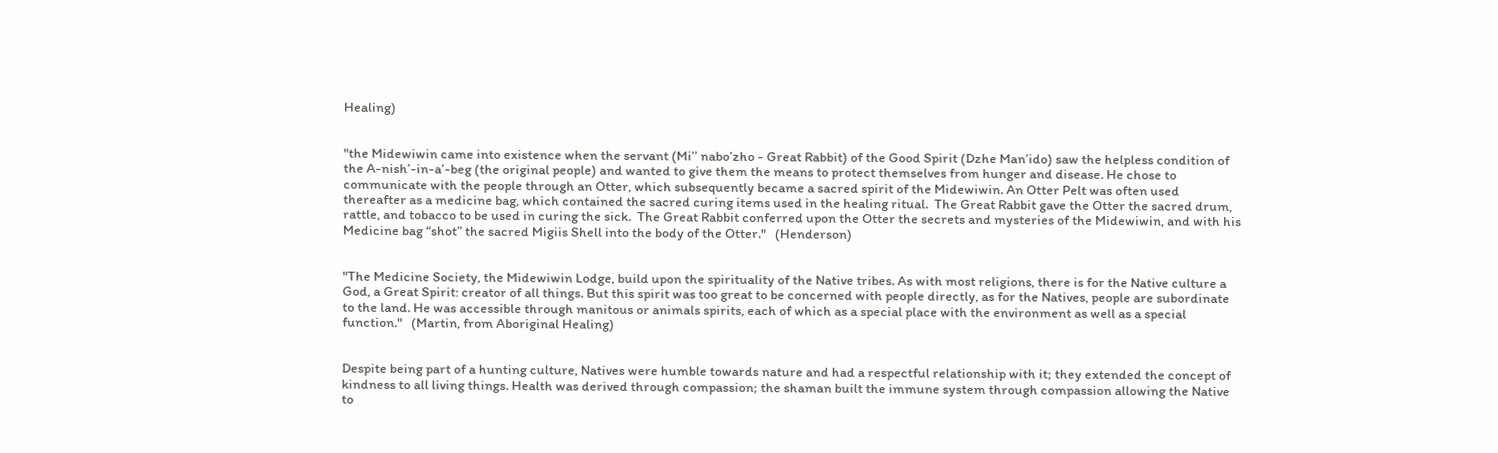Healing)


"the Midewiwin came into existence when the servant (Mi’’ nabo’zho - Great Rabbit) of the Good Spirit (Dzhe Man’ido) saw the helpless condition of the A-nish’-in-a’-beg (the original people) and wanted to give them the means to protect themselves from hunger and disease. He chose to communicate with the people through an Otter, which subsequently became a sacred spirit of the Midewiwin. An Otter Pelt was often used thereafter as a medicine bag, which contained the sacred curing items used in the healing ritual.  The Great Rabbit gave the Otter the sacred drum, rattle, and tobacco to be used in curing the sick.  The Great Rabbit conferred upon the Otter the secrets and mysteries of the Midewiwin, and with his Medicine bag “shot” the sacred Migiis Shell into the body of the Otter."   (Henderson)


"The Medicine Society, the Midewiwin Lodge, build upon the spirituality of the Native tribes. As with most religions, there is for the Native culture a God, a Great Spirit: creator of all things. But this spirit was too great to be concerned with people directly, as for the Natives, people are subordinate to the land. He was accessible through manitous or animals spirits, each of which as a special place with the environment as well as a special function."   (Martin, from Aboriginal Healing)


Despite being part of a hunting culture, Natives were humble towards nature and had a respectful relationship with it; they extended the concept of kindness to all living things. Health was derived through compassion; the shaman built the immune system through compassion allowing the Native to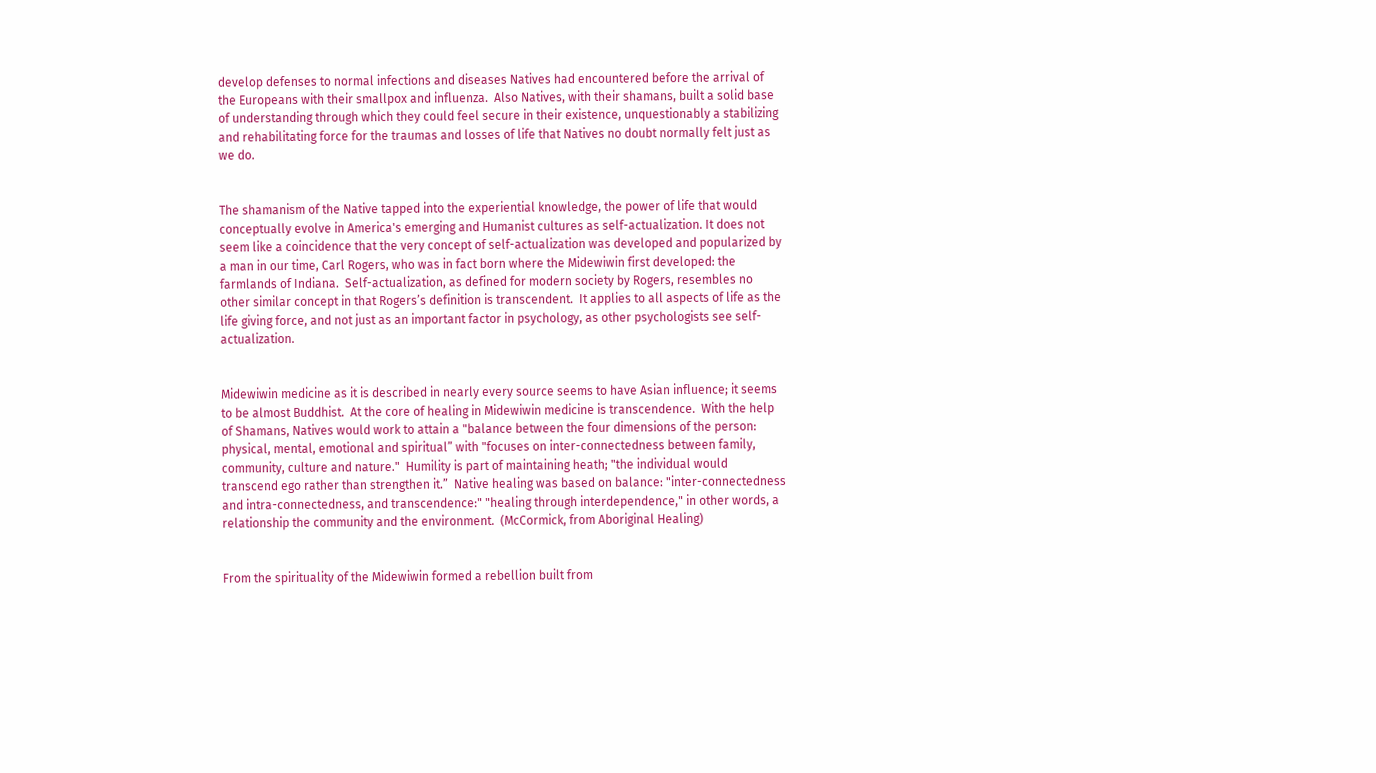develop defenses to normal infections and diseases Natives had encountered before the arrival of the Europeans with their smallpox and influenza.  Also Natives, with their shamans, built a solid base of understanding through which they could feel secure in their existence, unquestionably a stabilizing and rehabilitating force for the traumas and losses of life that Natives no doubt normally felt just as we do.


The shamanism of the Native tapped into the experiential knowledge, the power of life that would conceptually evolve in America's emerging and Humanist cultures as self-actualization. It does not seem like a coincidence that the very concept of self-actualization was developed and popularized by a man in our time, Carl Rogers, who was in fact born where the Midewiwin first developed: the farmlands of Indiana.  Self-actualization, as defined for modern society by Rogers, resembles no other similar concept in that Rogers’s definition is transcendent.  It applies to all aspects of life as the life giving force, and not just as an important factor in psychology, as other psychologists see self-actualization.


Midewiwin medicine as it is described in nearly every source seems to have Asian influence; it seems to be almost Buddhist.  At the core of healing in Midewiwin medicine is transcendence.  With the help of Shamans, Natives would work to attain a "balance between the four dimensions of the person: physical, mental, emotional and spiritual” with "focuses on inter-connectedness between family, community, culture and nature."  Humility is part of maintaining heath; "the individual would transcend ego rather than strengthen it.”  Native healing was based on balance: "inter-connectedness and intra-connectedness, and transcendence:" "healing through interdependence," in other words, a relationship the community and the environment.  (McCormick, from Aboriginal Healing)


From the spirituality of the Midewiwin formed a rebellion built from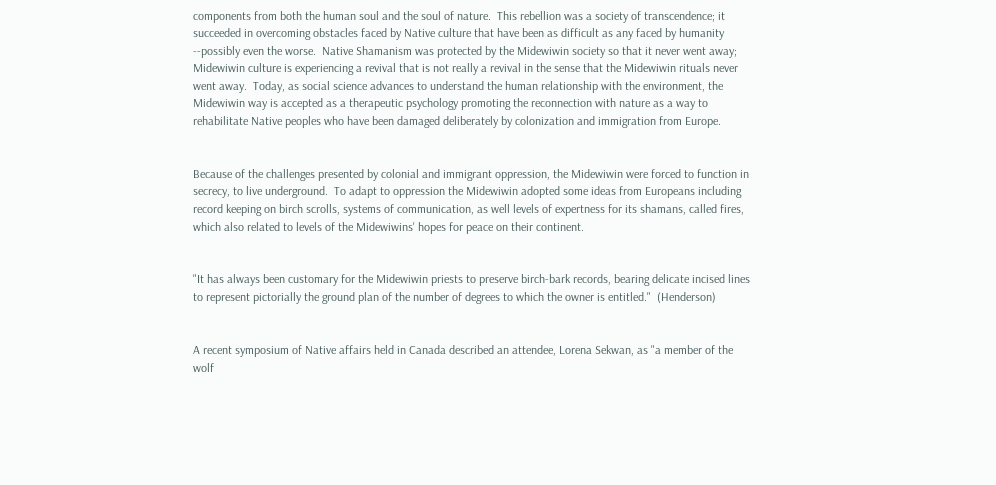components from both the human soul and the soul of nature.  This rebellion was a society of transcendence; it succeeded in overcoming obstacles faced by Native culture that have been as difficult as any faced by humanity --possibly even the worse.  Native Shamanism was protected by the Midewiwin society so that it never went away; Midewiwin culture is experiencing a revival that is not really a revival in the sense that the Midewiwin rituals never went away.  Today, as social science advances to understand the human relationship with the environment, the Midewiwin way is accepted as a therapeutic psychology promoting the reconnection with nature as a way to rehabilitate Native peoples who have been damaged deliberately by colonization and immigration from Europe.


Because of the challenges presented by colonial and immigrant oppression, the Midewiwin were forced to function in secrecy, to live underground.  To adapt to oppression the Midewiwin adopted some ideas from Europeans including record keeping on birch scrolls, systems of communication, as well levels of expertness for its shamans, called fires, which also related to levels of the Midewiwins' hopes for peace on their continent.


"It has always been customary for the Midewiwin priests to preserve birch-bark records, bearing delicate incised lines to represent pictorially the ground plan of the number of degrees to which the owner is entitled."  (Henderson)


A recent symposium of Native affairs held in Canada described an attendee, Lorena Sekwan, as "a member of the wolf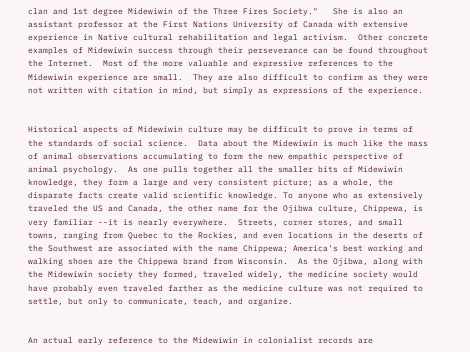clan and 1st degree Midewiwin of the Three Fires Society."   She is also an assistant professor at the First Nations University of Canada with extensive experience in Native cultural rehabilitation and legal activism.  Other concrete examples of Midewiwin success through their perseverance can be found throughout the Internet.  Most of the more valuable and expressive references to the Midewiwin experience are small.  They are also difficult to confirm as they were not written with citation in mind, but simply as expressions of the experience.


Historical aspects of Midewiwin culture may be difficult to prove in terms of the standards of social science.  Data about the Midewiwin is much like the mass of animal observations accumulating to form the new empathic perspective of animal psychology.  As one pulls together all the smaller bits of Midewiwin knowledge, they form a large and very consistent picture; as a whole, the disparate facts create valid scientific knowledge. To anyone who as extensively traveled the US and Canada, the other name for the Ojibwa culture, Chippewa, is very familiar --it is nearly everywhere.  Streets, corner stores, and small towns, ranging from Quebec to the Rockies, and even locations in the deserts of the Southwest are associated with the name Chippewa; America's best working and walking shoes are the Chippewa brand from Wisconsin.  As the Ojibwa, along with the Midewiwin society they formed, traveled widely, the medicine society would have probably even traveled farther as the medicine culture was not required to settle, but only to communicate, teach, and organize.


An actual early reference to the Midewiwin in colonialist records are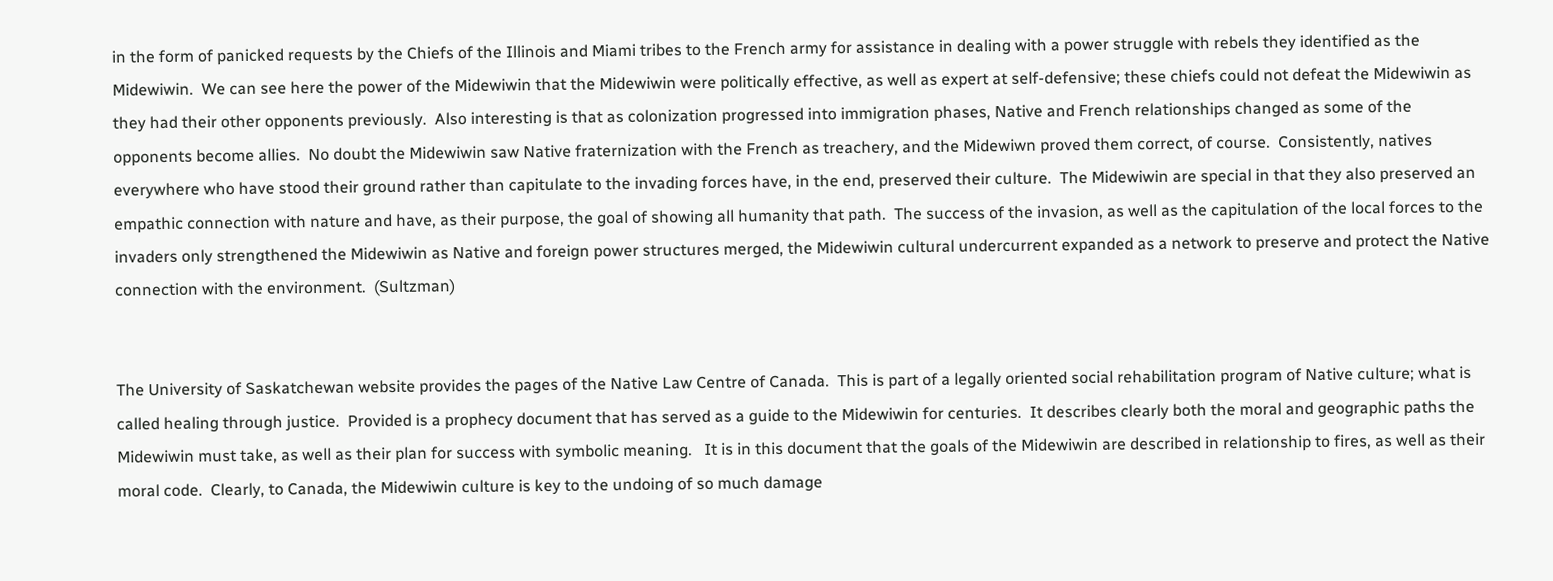in the form of panicked requests by the Chiefs of the Illinois and Miami tribes to the French army for assistance in dealing with a power struggle with rebels they identified as the Midewiwin.  We can see here the power of the Midewiwin that the Midewiwin were politically effective, as well as expert at self-defensive; these chiefs could not defeat the Midewiwin as they had their other opponents previously.  Also interesting is that as colonization progressed into immigration phases, Native and French relationships changed as some of the opponents become allies.  No doubt the Midewiwin saw Native fraternization with the French as treachery, and the Midewiwn proved them correct, of course.  Consistently, natives everywhere who have stood their ground rather than capitulate to the invading forces have, in the end, preserved their culture.  The Midewiwin are special in that they also preserved an empathic connection with nature and have, as their purpose, the goal of showing all humanity that path.  The success of the invasion, as well as the capitulation of the local forces to the invaders only strengthened the Midewiwin as Native and foreign power structures merged, the Midewiwin cultural undercurrent expanded as a network to preserve and protect the Native connection with the environment.  (Sultzman)


The University of Saskatchewan website provides the pages of the Native Law Centre of Canada.  This is part of a legally oriented social rehabilitation program of Native culture; what is called healing through justice.  Provided is a prophecy document that has served as a guide to the Midewiwin for centuries.  It describes clearly both the moral and geographic paths the Midewiwin must take, as well as their plan for success with symbolic meaning.   It is in this document that the goals of the Midewiwin are described in relationship to fires, as well as their moral code.  Clearly, to Canada, the Midewiwin culture is key to the undoing of so much damage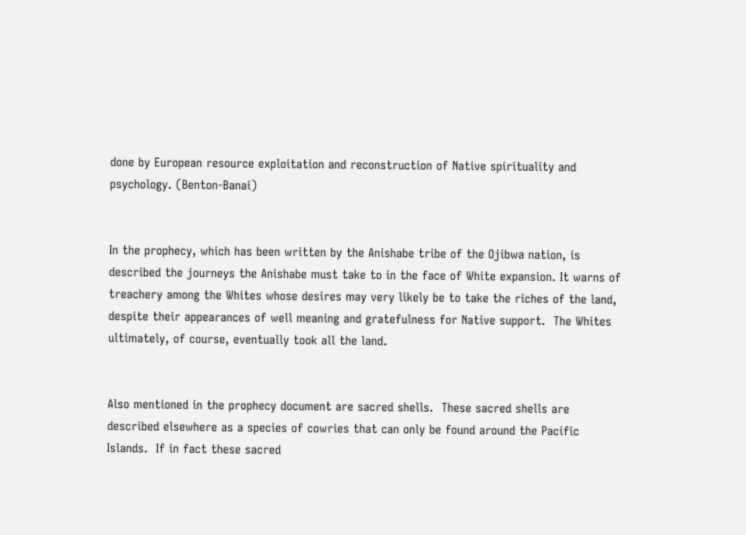done by European resource exploitation and reconstruction of Native spirituality and psychology. (Benton-Banai)


In the prophecy, which has been written by the Anishabe tribe of the Ojibwa nation, is described the journeys the Anishabe must take to in the face of White expansion. It warns of treachery among the Whites whose desires may very likely be to take the riches of the land, despite their appearances of well meaning and gratefulness for Native support.  The Whites ultimately, of course, eventually took all the land.


Also mentioned in the prophecy document are sacred shells.  These sacred shells are described elsewhere as a species of cowries that can only be found around the Pacific Islands.  If in fact these sacred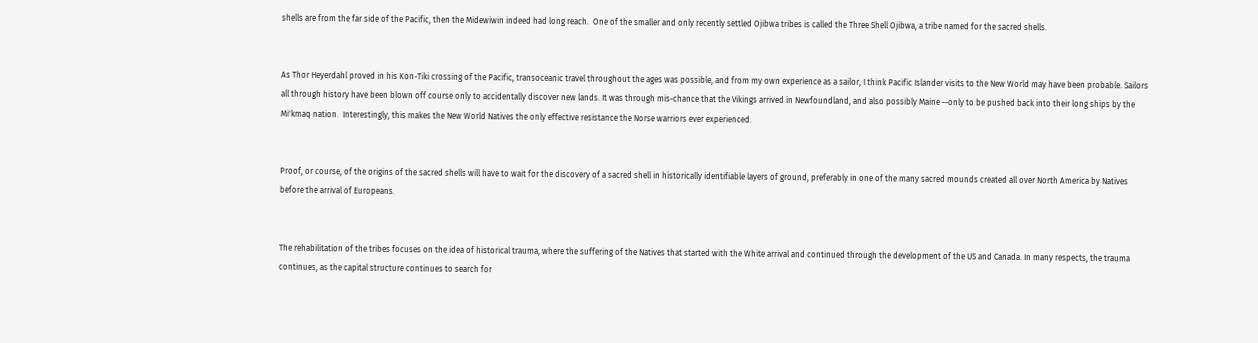shells are from the far side of the Pacific, then the Midewiwin indeed had long reach.  One of the smaller and only recently settled Ojibwa tribes is called the Three Shell Ojibwa, a tribe named for the sacred shells.


As Thor Heyerdahl proved in his Kon-Tiki crossing of the Pacific, transoceanic travel throughout the ages was possible, and from my own experience as a sailor, I think Pacific Islander visits to the New World may have been probable. Sailors all through history have been blown off course only to accidentally discover new lands. It was through mis-chance that the Vikings arrived in Newfoundland, and also possibly Maine --only to be pushed back into their long ships by the Mi'kmaq nation.  Interestingly, this makes the New World Natives the only effective resistance the Norse warriors ever experienced.


Proof, or course, of the origins of the sacred shells will have to wait for the discovery of a sacred shell in historically identifiable layers of ground, preferably in one of the many sacred mounds created all over North America by Natives before the arrival of Europeans.


The rehabilitation of the tribes focuses on the idea of historical trauma, where the suffering of the Natives that started with the White arrival and continued through the development of the US and Canada. In many respects, the trauma continues, as the capital structure continues to search for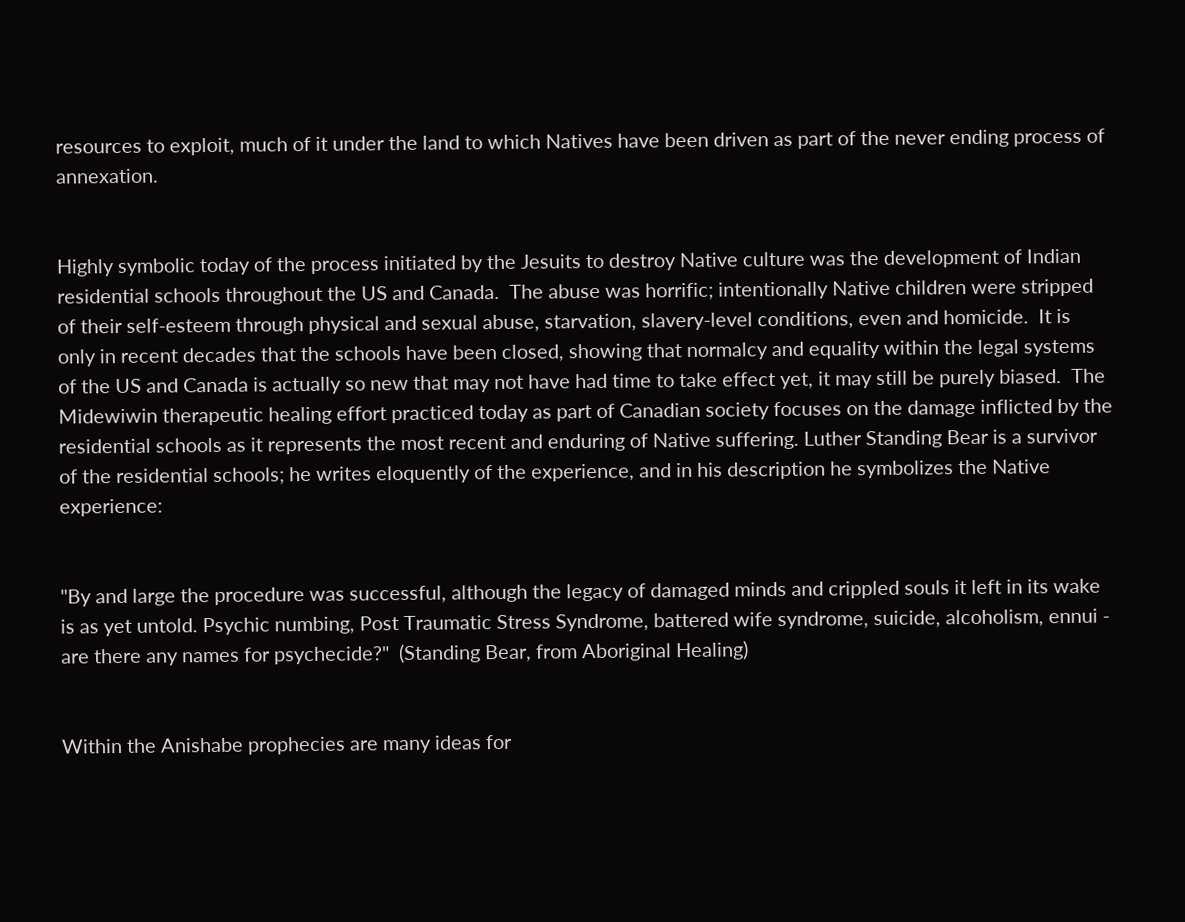resources to exploit, much of it under the land to which Natives have been driven as part of the never ending process of annexation.


Highly symbolic today of the process initiated by the Jesuits to destroy Native culture was the development of Indian residential schools throughout the US and Canada.  The abuse was horrific; intentionally Native children were stripped of their self-esteem through physical and sexual abuse, starvation, slavery-level conditions, even and homicide.  It is only in recent decades that the schools have been closed, showing that normalcy and equality within the legal systems of the US and Canada is actually so new that may not have had time to take effect yet, it may still be purely biased.  The Midewiwin therapeutic healing effort practiced today as part of Canadian society focuses on the damage inflicted by the residential schools as it represents the most recent and enduring of Native suffering. Luther Standing Bear is a survivor of the residential schools; he writes eloquently of the experience, and in his description he symbolizes the Native experience:


"By and large the procedure was successful, although the legacy of damaged minds and crippled souls it left in its wake is as yet untold. Psychic numbing, Post Traumatic Stress Syndrome, battered wife syndrome, suicide, alcoholism, ennui - are there any names for psychecide?"  (Standing Bear, from Aboriginal Healing)


Within the Anishabe prophecies are many ideas for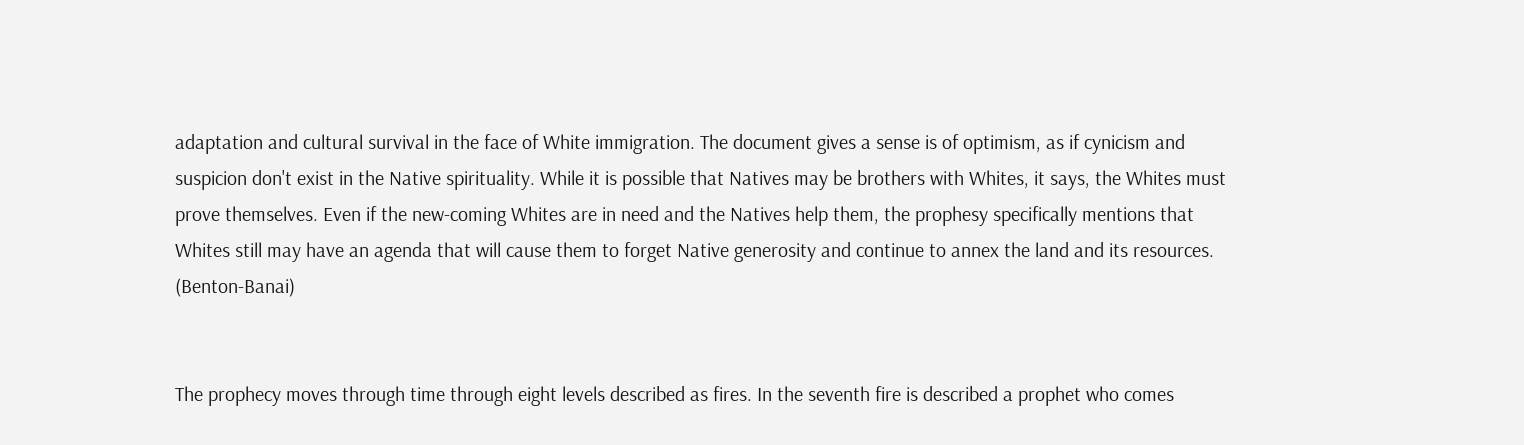adaptation and cultural survival in the face of White immigration. The document gives a sense is of optimism, as if cynicism and suspicion don't exist in the Native spirituality. While it is possible that Natives may be brothers with Whites, it says, the Whites must prove themselves. Even if the new-coming Whites are in need and the Natives help them, the prophesy specifically mentions that Whites still may have an agenda that will cause them to forget Native generosity and continue to annex the land and its resources. (Benton-Banai)


The prophecy moves through time through eight levels described as fires. In the seventh fire is described a prophet who comes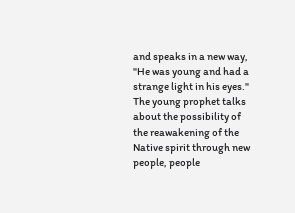and speaks in a new way, "He was young and had a strange light in his eyes."  The young prophet talks about the possibility of the reawakening of the Native spirit through new people, people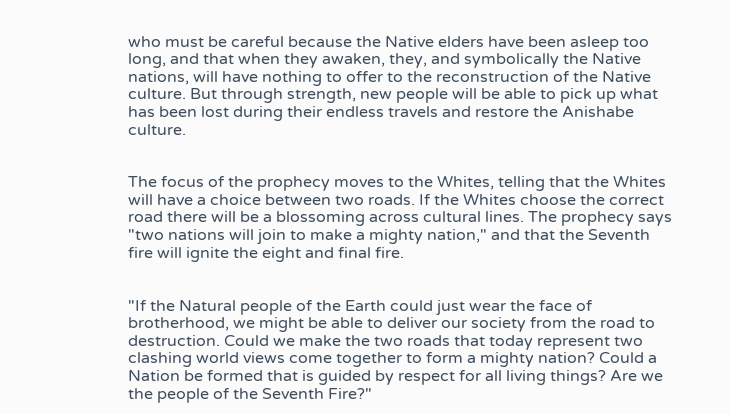who must be careful because the Native elders have been asleep too long, and that when they awaken, they, and symbolically the Native nations, will have nothing to offer to the reconstruction of the Native culture. But through strength, new people will be able to pick up what has been lost during their endless travels and restore the Anishabe culture.


The focus of the prophecy moves to the Whites, telling that the Whites will have a choice between two roads. If the Whites choose the correct road there will be a blossoming across cultural lines. The prophecy says "two nations will join to make a mighty nation," and that the Seventh fire will ignite the eight and final fire.


"If the Natural people of the Earth could just wear the face of brotherhood, we might be able to deliver our society from the road to destruction. Could we make the two roads that today represent two clashing world views come together to form a mighty nation? Could a Nation be formed that is guided by respect for all living things? Are we the people of the Seventh Fire?"